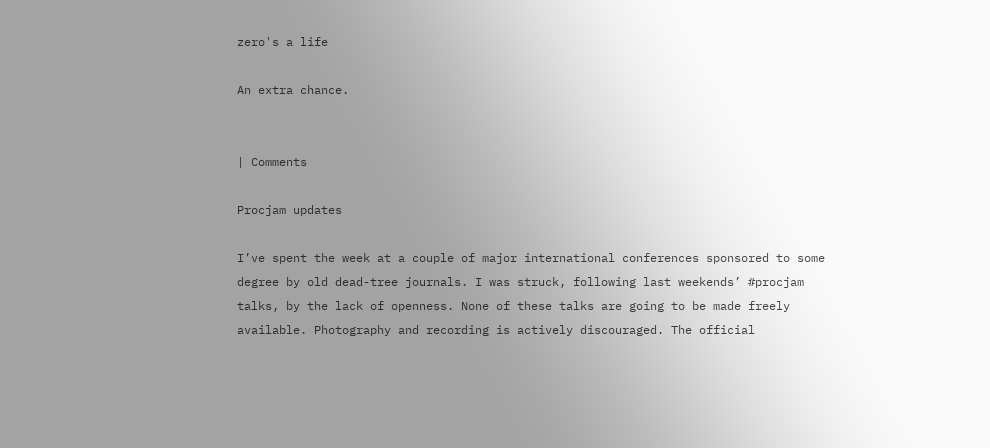zero's a life

An extra chance.


| Comments

Procjam updates

I’ve spent the week at a couple of major international conferences sponsored to some degree by old dead-tree journals. I was struck, following last weekends’ #procjam talks, by the lack of openness. None of these talks are going to be made freely available. Photography and recording is actively discouraged. The official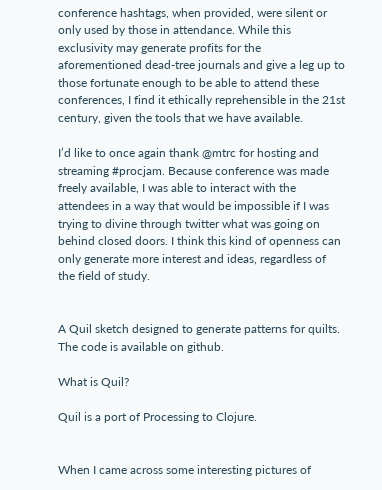conference hashtags, when provided, were silent or only used by those in attendance. While this exclusivity may generate profits for the aforementioned dead-tree journals and give a leg up to those fortunate enough to be able to attend these conferences, I find it ethically reprehensible in the 21st century, given the tools that we have available.

I’d like to once again thank @mtrc for hosting and streaming #procjam. Because conference was made freely available, I was able to interact with the attendees in a way that would be impossible if I was trying to divine through twitter what was going on behind closed doors. I think this kind of openness can only generate more interest and ideas, regardless of the field of study.


A Quil sketch designed to generate patterns for quilts. The code is available on github.

What is Quil?

Quil is a port of Processing to Clojure.


When I came across some interesting pictures of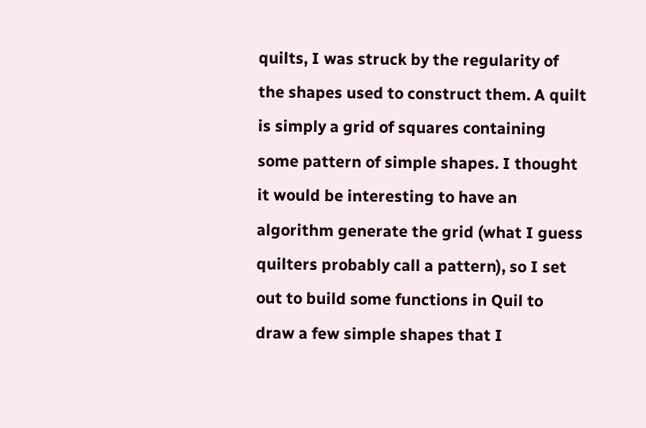quilts, I was struck by the regularity of the shapes used to construct them. A quilt is simply a grid of squares containing some pattern of simple shapes. I thought it would be interesting to have an algorithm generate the grid (what I guess quilters probably call a pattern), so I set out to build some functions in Quil to draw a few simple shapes that I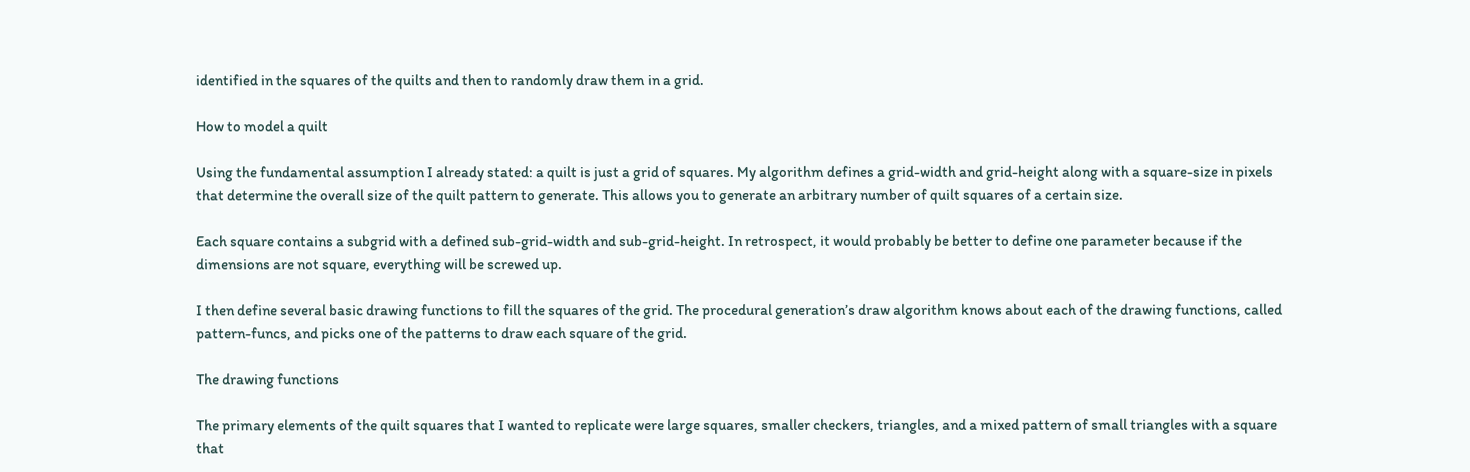identified in the squares of the quilts and then to randomly draw them in a grid.

How to model a quilt

Using the fundamental assumption I already stated: a quilt is just a grid of squares. My algorithm defines a grid-width and grid-height along with a square-size in pixels that determine the overall size of the quilt pattern to generate. This allows you to generate an arbitrary number of quilt squares of a certain size.

Each square contains a subgrid with a defined sub-grid-width and sub-grid-height. In retrospect, it would probably be better to define one parameter because if the dimensions are not square, everything will be screwed up.

I then define several basic drawing functions to fill the squares of the grid. The procedural generation’s draw algorithm knows about each of the drawing functions, called pattern-funcs, and picks one of the patterns to draw each square of the grid.

The drawing functions

The primary elements of the quilt squares that I wanted to replicate were large squares, smaller checkers, triangles, and a mixed pattern of small triangles with a square that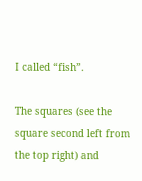I called “fish”.

The squares (see the square second left from the top right) and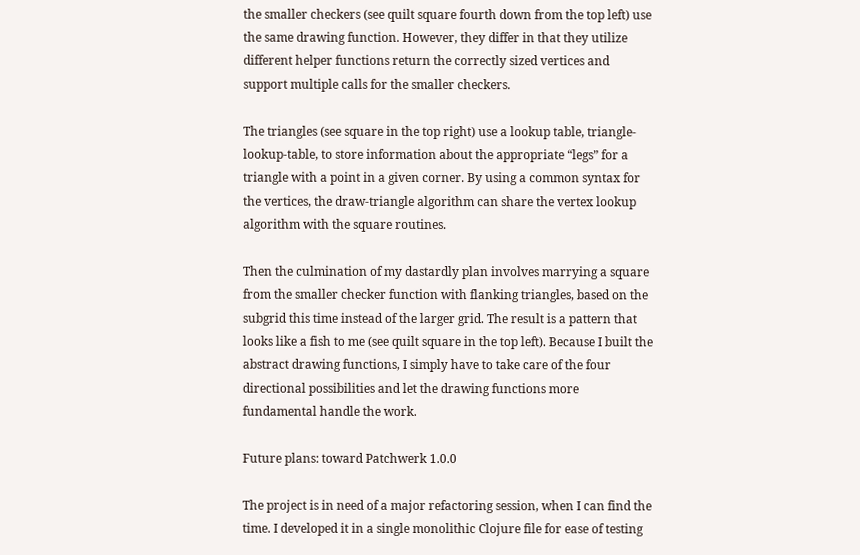the smaller checkers (see quilt square fourth down from the top left) use the same drawing function. However, they differ in that they utilize different helper functions return the correctly sized vertices and support multiple calls for the smaller checkers.

The triangles (see square in the top right) use a lookup table, triangle-lookup-table, to store information about the appropriate “legs” for a triangle with a point in a given corner. By using a common syntax for the vertices, the draw-triangle algorithm can share the vertex lookup algorithm with the square routines.

Then the culmination of my dastardly plan involves marrying a square from the smaller checker function with flanking triangles, based on the subgrid this time instead of the larger grid. The result is a pattern that looks like a fish to me (see quilt square in the top left). Because I built the abstract drawing functions, I simply have to take care of the four directional possibilities and let the drawing functions more fundamental handle the work.

Future plans: toward Patchwerk 1.0.0

The project is in need of a major refactoring session, when I can find the time. I developed it in a single monolithic Clojure file for ease of testing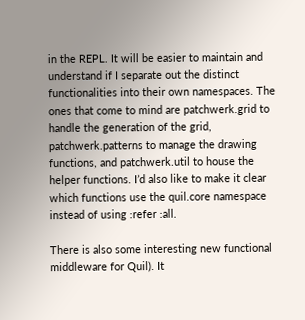in the REPL. It will be easier to maintain and understand if I separate out the distinct functionalities into their own namespaces. The ones that come to mind are patchwerk.grid to handle the generation of the grid, patchwerk.patterns to manage the drawing functions, and patchwerk.util to house the helper functions. I’d also like to make it clear which functions use the quil.core namespace instead of using :refer :all.

There is also some interesting new functional middleware for Quil). It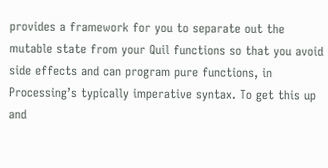provides a framework for you to separate out the mutable state from your Quil functions so that you avoid side effects and can program pure functions, in Processing’s typically imperative syntax. To get this up and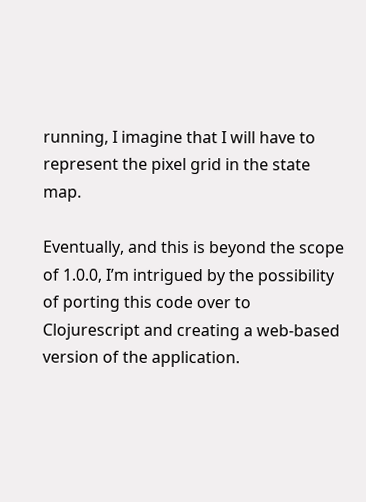running, I imagine that I will have to represent the pixel grid in the state map.

Eventually, and this is beyond the scope of 1.0.0, I’m intrigued by the possibility of porting this code over to Clojurescript and creating a web-based version of the application.